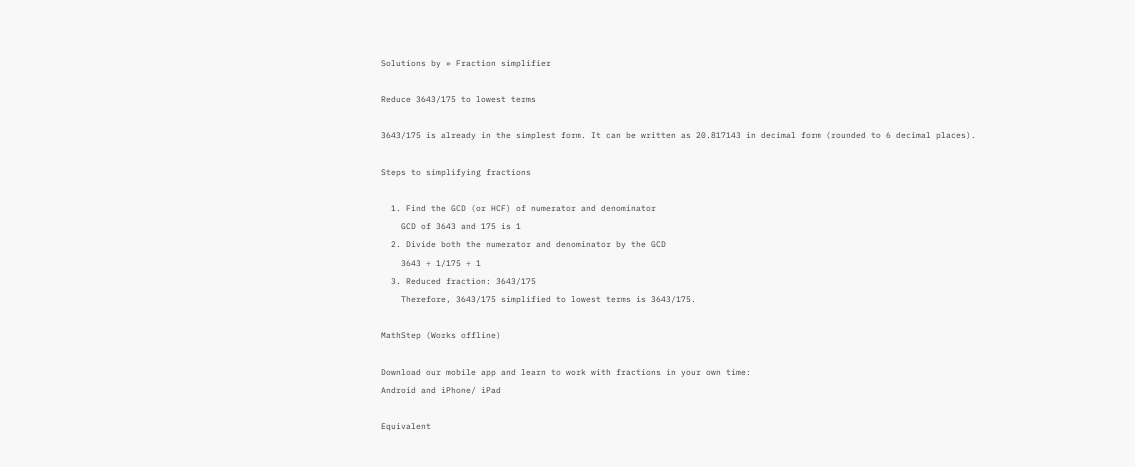Solutions by » Fraction simplifier

Reduce 3643/175 to lowest terms

3643/175 is already in the simplest form. It can be written as 20.817143 in decimal form (rounded to 6 decimal places).

Steps to simplifying fractions

  1. Find the GCD (or HCF) of numerator and denominator
    GCD of 3643 and 175 is 1
  2. Divide both the numerator and denominator by the GCD
    3643 ÷ 1/175 ÷ 1
  3. Reduced fraction: 3643/175
    Therefore, 3643/175 simplified to lowest terms is 3643/175.

MathStep (Works offline)

Download our mobile app and learn to work with fractions in your own time:
Android and iPhone/ iPad

Equivalent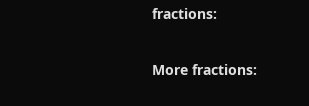fractions:

More fractions: